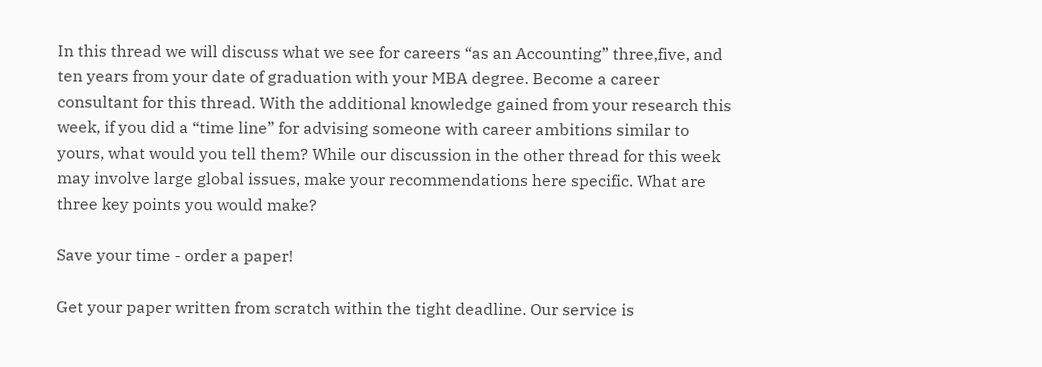In this thread we will discuss what we see for careers “as an Accounting” three,five, and ten years from your date of graduation with your MBA degree. Become a career consultant for this thread. With the additional knowledge gained from your research this week, if you did a “time line” for advising someone with career ambitions similar to yours, what would you tell them? While our discussion in the other thread for this week may involve large global issues, make your recommendations here specific. What are three key points you would make?

Save your time - order a paper!

Get your paper written from scratch within the tight deadline. Our service is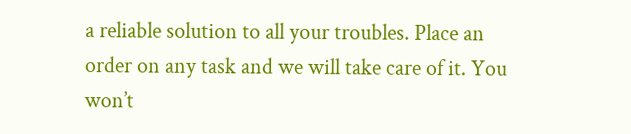a reliable solution to all your troubles. Place an order on any task and we will take care of it. You won’t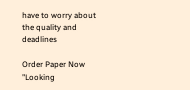have to worry about the quality and deadlines

Order Paper Now
"Looking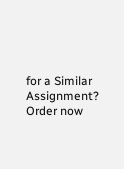for a Similar Assignment? Order now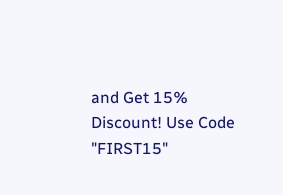and Get 15% Discount! Use Code "FIRST15"